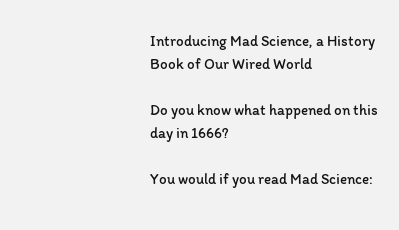Introducing Mad Science, a History Book of Our Wired World

Do you know what happened on this day in 1666?

You would if you read Mad Science: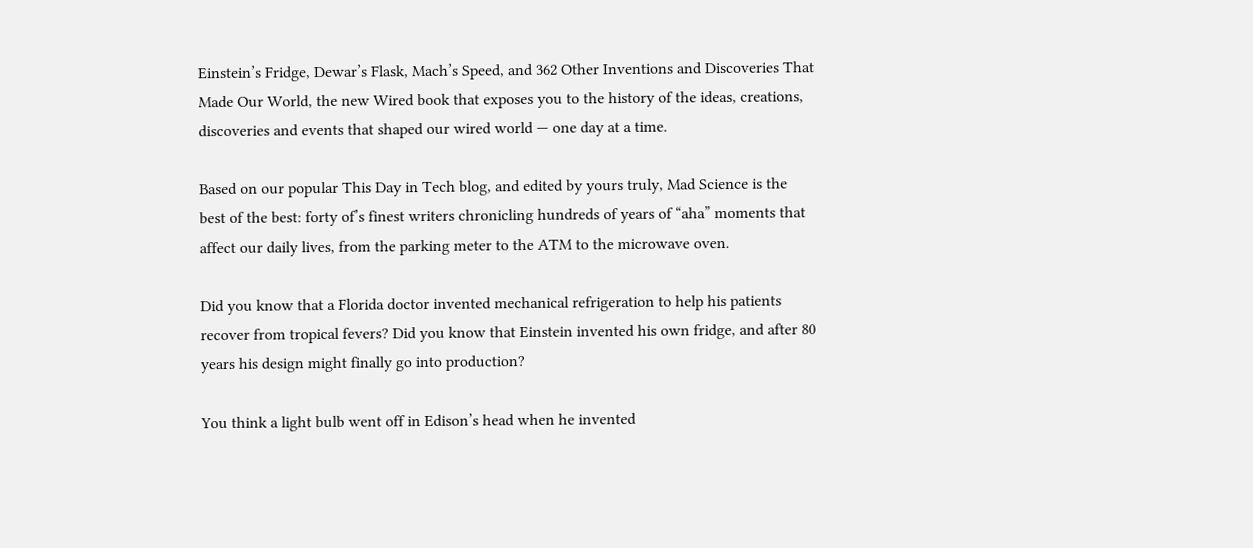Einstein’s Fridge, Dewar’s Flask, Mach’s Speed, and 362 Other Inventions and Discoveries That Made Our World, the new Wired book that exposes you to the history of the ideas, creations, discoveries and events that shaped our wired world — one day at a time.

Based on our popular This Day in Tech blog, and edited by yours truly, Mad Science is the best of the best: forty of’s finest writers chronicling hundreds of years of “aha” moments that affect our daily lives, from the parking meter to the ATM to the microwave oven.

Did you know that a Florida doctor invented mechanical refrigeration to help his patients recover from tropical fevers? Did you know that Einstein invented his own fridge, and after 80 years his design might finally go into production?

You think a light bulb went off in Edison’s head when he invented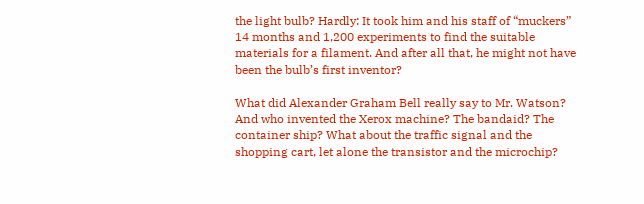the light bulb? Hardly: It took him and his staff of “muckers” 14 months and 1,200 experiments to find the suitable materials for a filament. And after all that, he might not have been the bulb’s first inventor?

What did Alexander Graham Bell really say to Mr. Watson? And who invented the Xerox machine? The bandaid? The container ship? What about the traffic signal and the shopping cart, let alone the transistor and the microchip?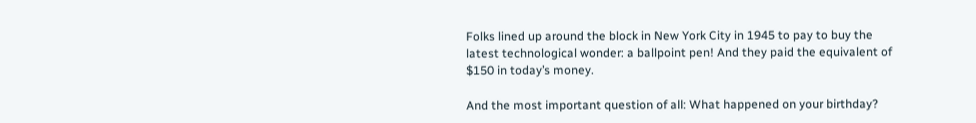Folks lined up around the block in New York City in 1945 to pay to buy the latest technological wonder: a ballpoint pen! And they paid the equivalent of $150 in today’s money.

And the most important question of all: What happened on your birthday?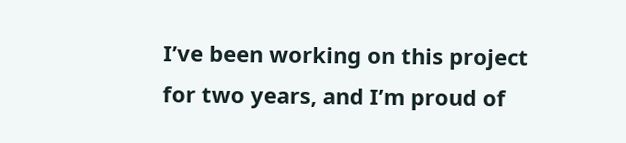I’ve been working on this project for two years, and I’m proud of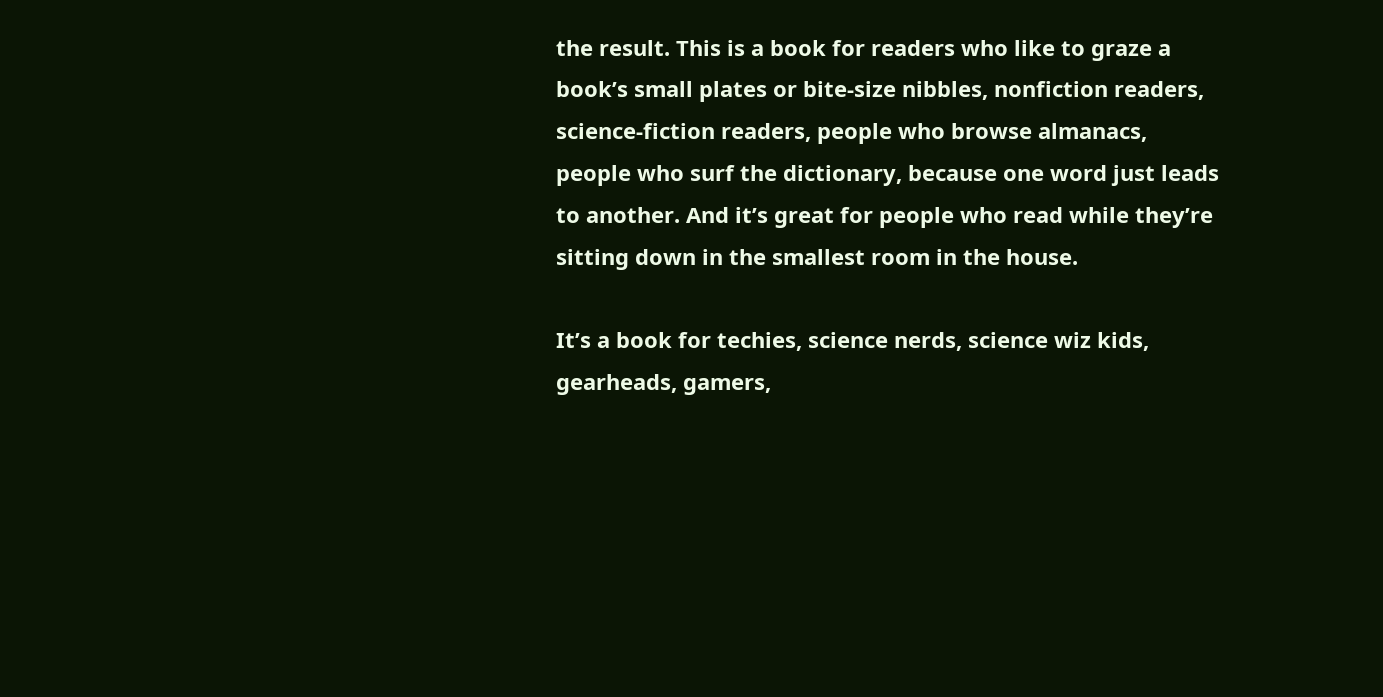the result. This is a book for readers who like to graze a book’s small plates or bite-size nibbles, nonfiction readers, science-fiction readers, people who browse almanacs, people who surf the dictionary, because one word just leads to another. And it’s great for people who read while they’re sitting down in the smallest room in the house.

It’s a book for techies, science nerds, science wiz kids, gearheads, gamers,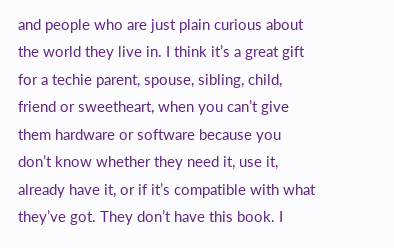and people who are just plain curious about the world they live in. I think it’s a great gift for a techie parent, spouse, sibling, child, friend or sweetheart, when you can’t give them hardware or software because you don’t know whether they need it, use it, already have it, or if it’s compatible with what they’ve got. They don’t have this book. I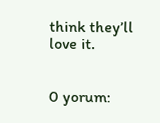think they’ll love it.


0 yorum: